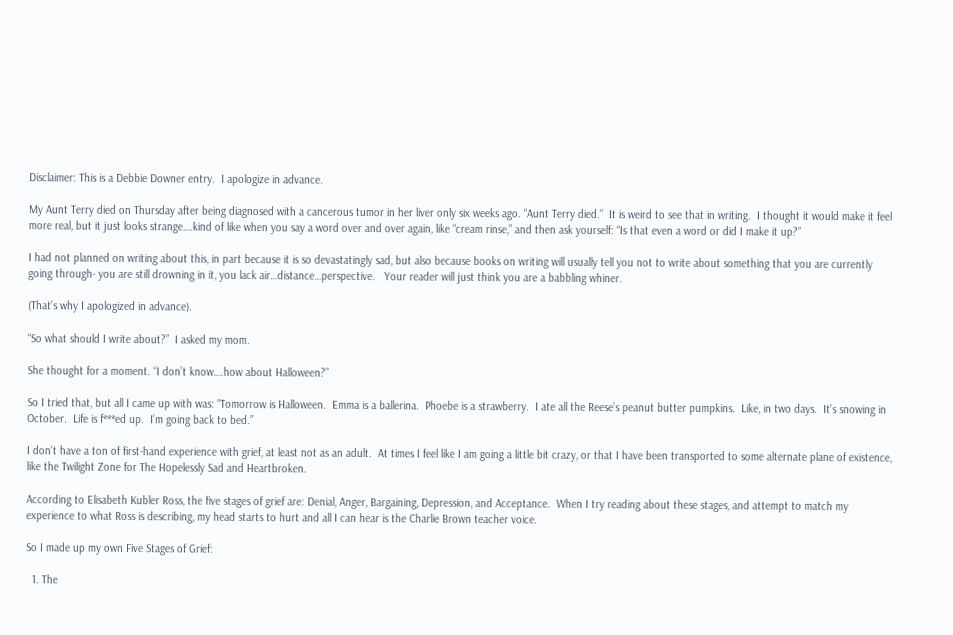Disclaimer: This is a Debbie Downer entry.  I apologize in advance.

My Aunt Terry died on Thursday after being diagnosed with a cancerous tumor in her liver only six weeks ago. “Aunt Terry died.”  It is weird to see that in writing.  I thought it would make it feel more real, but it just looks strange….kind of like when you say a word over and over again, like “cream rinse,” and then ask yourself: “Is that even a word or did I make it up?”

I had not planned on writing about this, in part because it is so devastatingly sad, but also because books on writing will usually tell you not to write about something that you are currently going through- you are still drowning in it, you lack air…distance…perspective.   Your reader will just think you are a babbling whiner.

(That’s why I apologized in advance).

“So what should I write about?”  I asked my mom.

She thought for a moment. “I don’t know….how about Halloween?”

So I tried that, but all I came up with was: “Tomorrow is Halloween.  Emma is a ballerina.  Phoebe is a strawberry.  I ate all the Reese’s peanut butter pumpkins.  Like, in two days.  It’s snowing in October.  Life is f***ed up.  I’m going back to bed.”

I don’t have a ton of first-hand experience with grief, at least not as an adult.  At times I feel like I am going a little bit crazy, or that I have been transported to some alternate plane of existence, like the Twilight Zone for The Hopelessly Sad and Heartbroken.

According to Elisabeth Kubler Ross, the five stages of grief are: Denial, Anger, Bargaining, Depression, and Acceptance.  When I try reading about these stages, and attempt to match my experience to what Ross is describing, my head starts to hurt and all I can hear is the Charlie Brown teacher voice.

So I made up my own Five Stages of Grief:

  1. The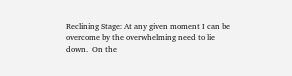Reclining Stage: At any given moment I can be overcome by the overwhelming need to lie down.  On the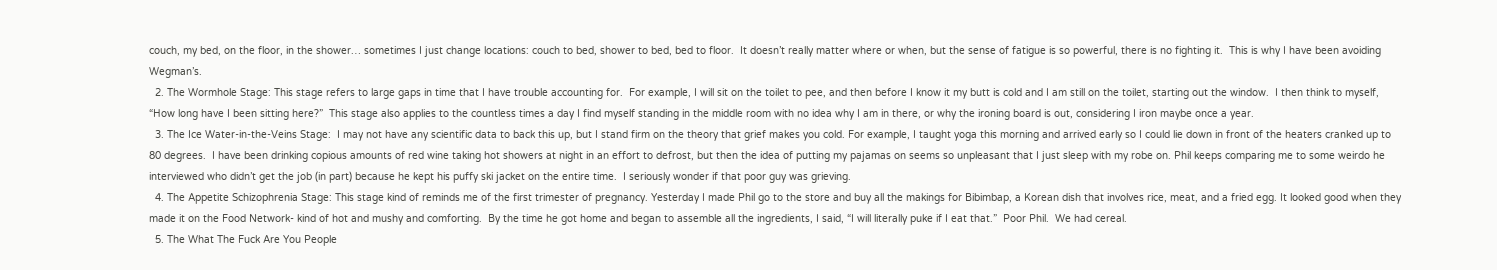couch, my bed, on the floor, in the shower… sometimes I just change locations: couch to bed, shower to bed, bed to floor.  It doesn’t really matter where or when, but the sense of fatigue is so powerful, there is no fighting it.  This is why I have been avoiding Wegman’s.
  2. The Wormhole Stage: This stage refers to large gaps in time that I have trouble accounting for.  For example, I will sit on the toilet to pee, and then before I know it my butt is cold and I am still on the toilet, starting out the window.  I then think to myself, “How long have I been sitting here?”  This stage also applies to the countless times a day I find myself standing in the middle room with no idea why I am in there, or why the ironing board is out, considering I iron maybe once a year.
  3. The Ice Water-in-the-Veins Stage:  I may not have any scientific data to back this up, but I stand firm on the theory that grief makes you cold. For example, I taught yoga this morning and arrived early so I could lie down in front of the heaters cranked up to 80 degrees.  I have been drinking copious amounts of red wine taking hot showers at night in an effort to defrost, but then the idea of putting my pajamas on seems so unpleasant that I just sleep with my robe on. Phil keeps comparing me to some weirdo he interviewed who didn’t get the job (in part) because he kept his puffy ski jacket on the entire time.  I seriously wonder if that poor guy was grieving.
  4. The Appetite Schizophrenia Stage: This stage kind of reminds me of the first trimester of pregnancy. Yesterday I made Phil go to the store and buy all the makings for Bibimbap, a Korean dish that involves rice, meat, and a fried egg. It looked good when they made it on the Food Network- kind of hot and mushy and comforting.  By the time he got home and began to assemble all the ingredients, I said, “I will literally puke if I eat that.”  Poor Phil.  We had cereal.
  5. The What The Fuck Are You People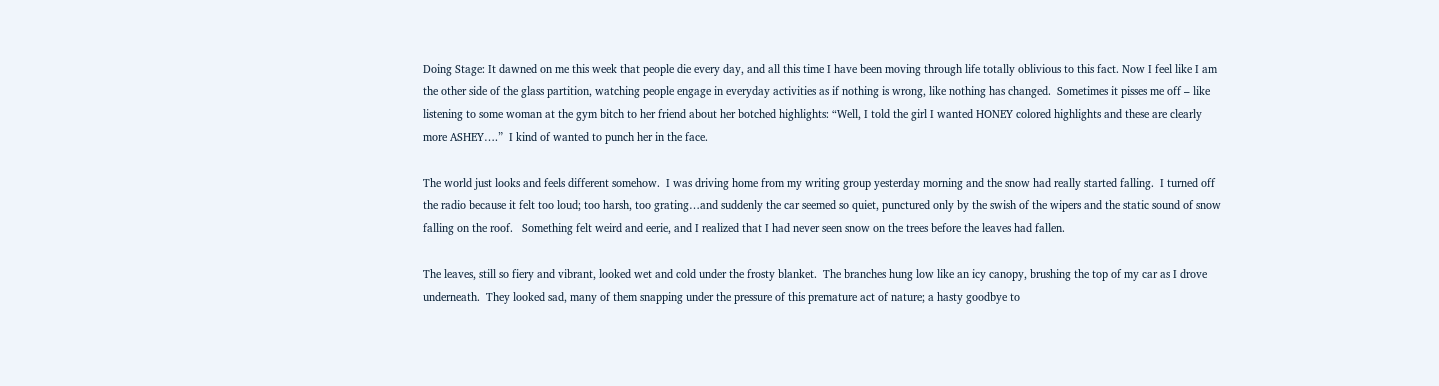Doing Stage: It dawned on me this week that people die every day, and all this time I have been moving through life totally oblivious to this fact. Now I feel like I am the other side of the glass partition, watching people engage in everyday activities as if nothing is wrong, like nothing has changed.  Sometimes it pisses me off – like listening to some woman at the gym bitch to her friend about her botched highlights: “Well, I told the girl I wanted HONEY colored highlights and these are clearly more ASHEY….”  I kind of wanted to punch her in the face.

The world just looks and feels different somehow.  I was driving home from my writing group yesterday morning and the snow had really started falling.  I turned off the radio because it felt too loud; too harsh, too grating…and suddenly the car seemed so quiet, punctured only by the swish of the wipers and the static sound of snow falling on the roof.   Something felt weird and eerie, and I realized that I had never seen snow on the trees before the leaves had fallen.

The leaves, still so fiery and vibrant, looked wet and cold under the frosty blanket.  The branches hung low like an icy canopy, brushing the top of my car as I drove underneath.  They looked sad, many of them snapping under the pressure of this premature act of nature; a hasty goodbye to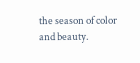the season of color and beauty.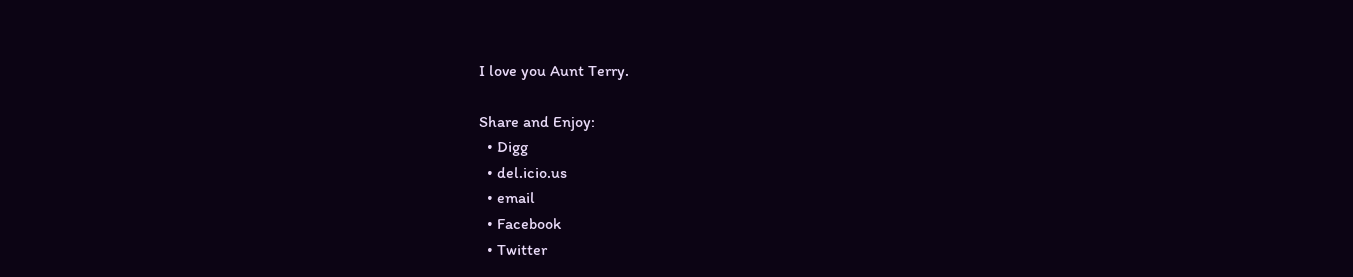I love you Aunt Terry.

Share and Enjoy:
  • Digg
  • del.icio.us
  • email
  • Facebook
  • Twitter